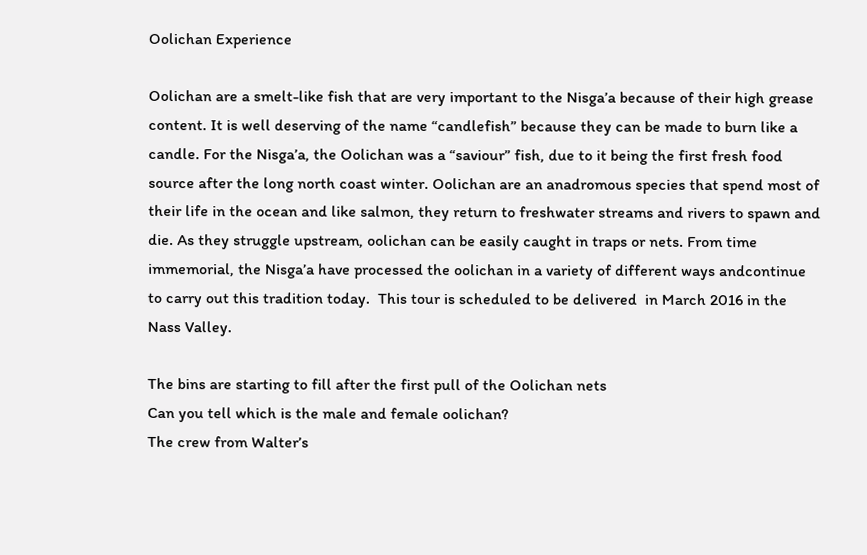Oolichan Experience

Oolichan are a smelt-like fish that are very important to the Nisga’a because of their high grease content. It is well deserving of the name “candlefish” because they can be made to burn like a candle. For the Nisga’a, the Oolichan was a “saviour” fish, due to it being the first fresh food source after the long north coast winter. Oolichan are an anadromous species that spend most of their life in the ocean and like salmon, they return to freshwater streams and rivers to spawn and die. As they struggle upstream, oolichan can be easily caught in traps or nets. From time immemorial, the Nisga’a have processed the oolichan in a variety of different ways andcontinue to carry out this tradition today.  This tour is scheduled to be delivered  in March 2016 in the Nass Valley.

The bins are starting to fill after the first pull of the Oolichan nets
Can you tell which is the male and female oolichan?
The crew from Walter’s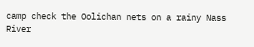camp check the Oolichan nets on a rainy Nass River